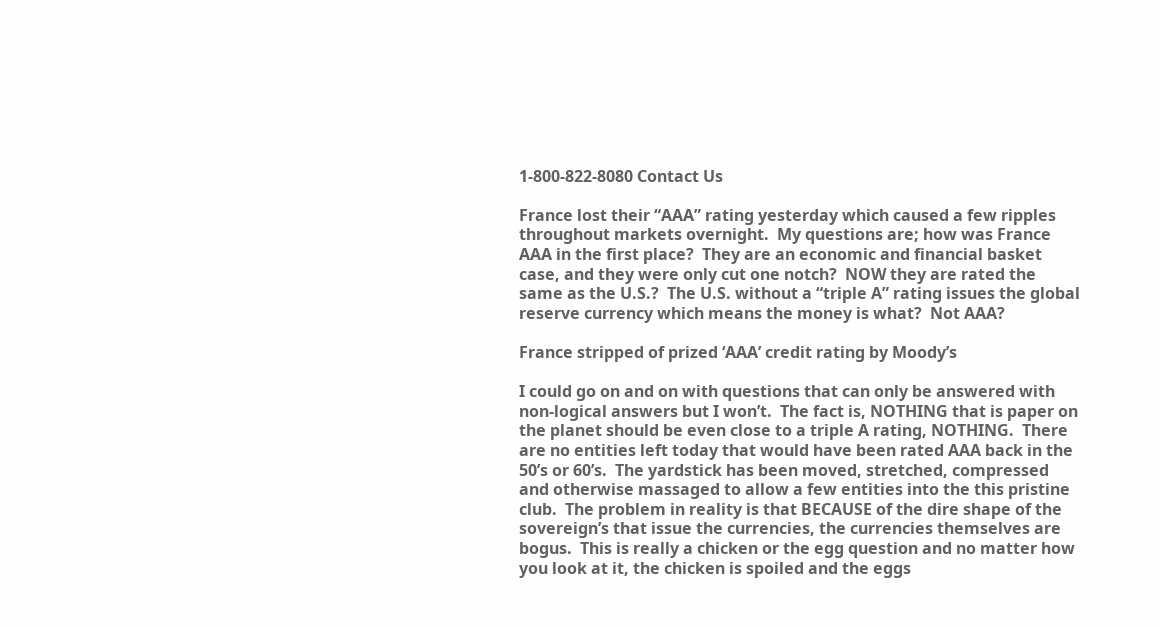1-800-822-8080 Contact Us

France lost their “AAA” rating yesterday which caused a few ripples throughout markets overnight.  My questions are; how was France AAA in the first place?  They are an economic and financial basket case, and they were only cut one notch?  NOW they are rated the same as the U.S.?  The U.S. without a “triple A” rating issues the global reserve currency which means the money is what?  Not AAA?

France stripped of prized ‘AAA’ credit rating by Moody’s

I could go on and on with questions that can only be answered with non-logical answers but I won’t.  The fact is, NOTHING that is paper on the planet should be even close to a triple A rating, NOTHING.  There are no entities left today that would have been rated AAA back in the 50’s or 60’s.  The yardstick has been moved, stretched, compressed and otherwise massaged to allow a few entities into the this pristine club.  The problem in reality is that BECAUSE of the dire shape of the sovereign’s that issue the currencies, the currencies themselves are bogus.  This is really a chicken or the egg question and no matter how you look at it, the chicken is spoiled and the eggs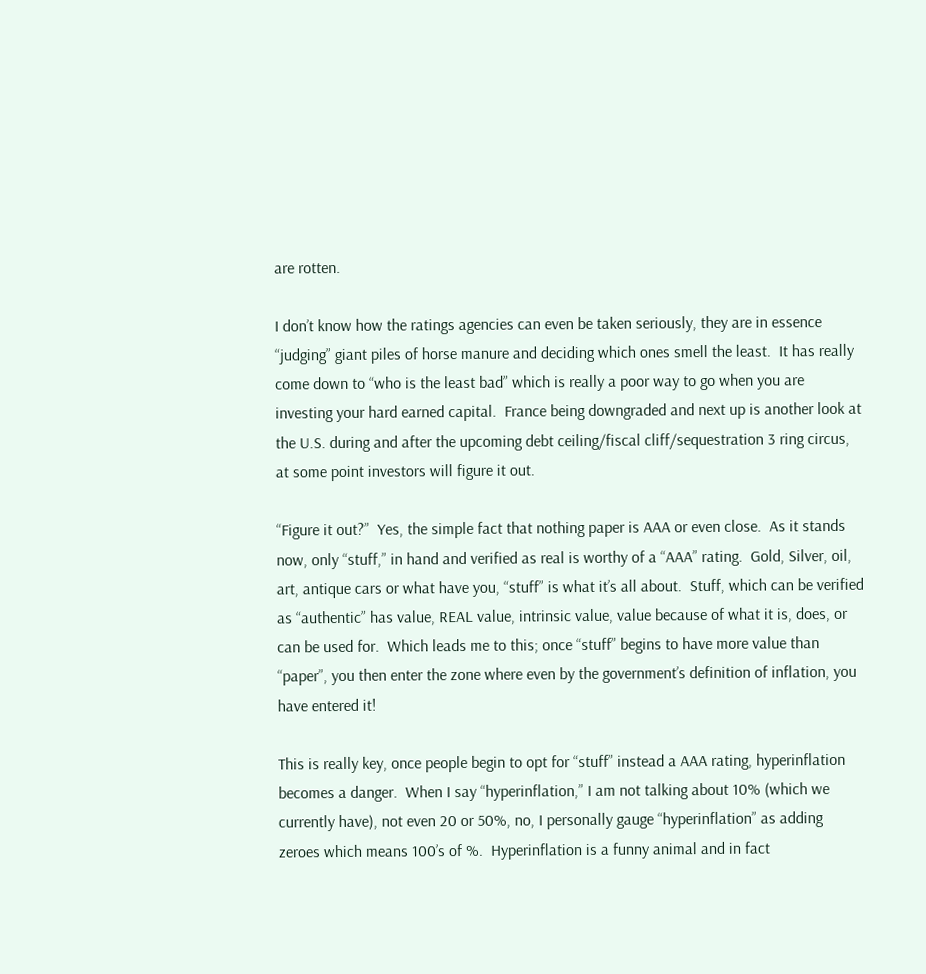are rotten.

I don’t know how the ratings agencies can even be taken seriously, they are in essence “judging” giant piles of horse manure and deciding which ones smell the least.  It has really come down to “who is the least bad” which is really a poor way to go when you are investing your hard earned capital.  France being downgraded and next up is another look at the U.S. during and after the upcoming debt ceiling/fiscal cliff/sequestration 3 ring circus, at some point investors will figure it out.

“Figure it out?”  Yes, the simple fact that nothing paper is AAA or even close.  As it stands now, only “stuff,” in hand and verified as real is worthy of a “AAA” rating.  Gold, Silver, oil, art, antique cars or what have you, “stuff” is what it’s all about.  Stuff, which can be verified as “authentic” has value, REAL value, intrinsic value, value because of what it is, does, or can be used for.  Which leads me to this; once “stuff” begins to have more value than “paper”, you then enter the zone where even by the government’s definition of inflation, you have entered it!

This is really key, once people begin to opt for “stuff” instead a AAA rating, hyperinflation becomes a danger.  When I say “hyperinflation,” I am not talking about 10% (which we currently have), not even 20 or 50%, no, I personally gauge “hyperinflation” as adding zeroes which means 100’s of %.  Hyperinflation is a funny animal and in fact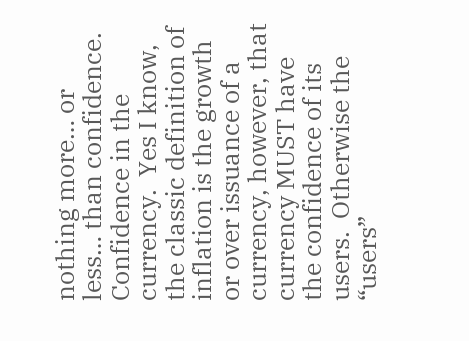nothing more… or less… than confidence.  Confidence in the currency.  Yes I know, the classic definition of inflation is the growth or over issuance of a currency, however, that currency MUST have the confidence of its users.  Otherwise the “users”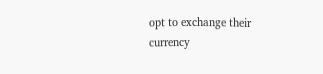opt to exchange their currency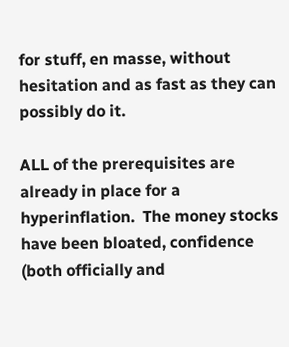for stuff, en masse, without hesitation and as fast as they can possibly do it.

ALL of the prerequisites are already in place for a hyperinflation.  The money stocks have been bloated, confidence (both officially and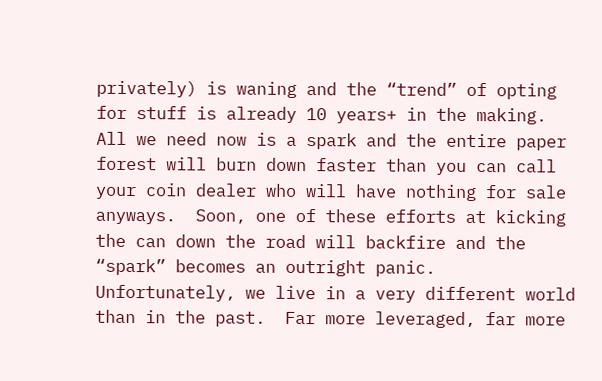privately) is waning and the “trend” of opting for stuff is already 10 years+ in the making.  All we need now is a spark and the entire paper forest will burn down faster than you can call your coin dealer who will have nothing for sale anyways.  Soon, one of these efforts at kicking the can down the road will backfire and the “spark” becomes an outright panic.  Unfortunately, we live in a very different world than in the past.  Far more leveraged, far more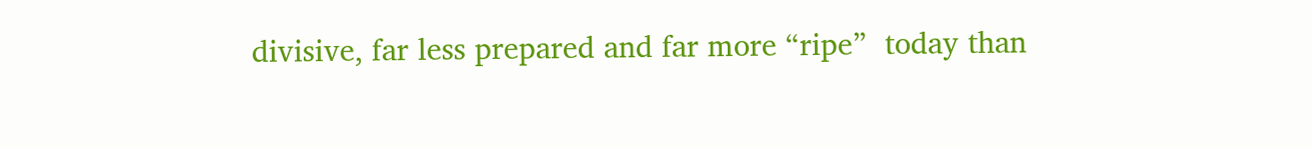divisive, far less prepared and far more “ripe”  today than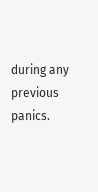during any previous panics.